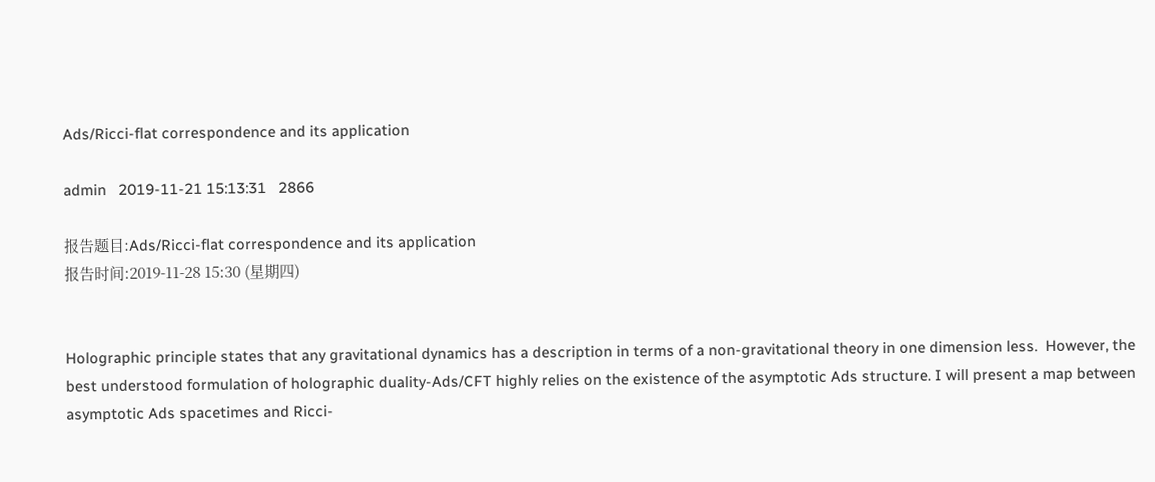Ads/Ricci-flat correspondence and its application

admin   2019-11-21 15:13:31   2866

报告题目:Ads/Ricci-flat correspondence and its application
报告时间:2019-11-28 15:30 (星期四)


Holographic principle states that any gravitational dynamics has a description in terms of a non-gravitational theory in one dimension less.  However, the best understood formulation of holographic duality-Ads/CFT highly relies on the existence of the asymptotic Ads structure. I will present a map between asymptotic Ads spacetimes and Ricci-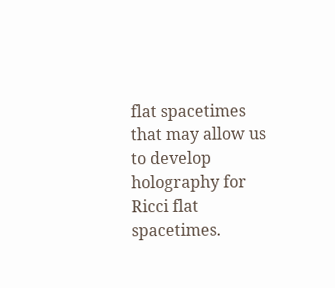flat spacetimes that may allow us to develop holography for Ricci flat spacetimes.